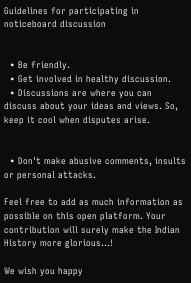Guidelines for participating in noticeboard discussion


  • Be friendly.
  • Get involved in healthy discussion.
  • Discussions are where you can discuss about your ideas and views. So, keep it cool when disputes arise.


  • Don't make abusive comments, insults or personal attacks.

Feel free to add as much information as possible on this open platform. Your contribution will surely make the Indian History more glorious...!

We wish you happy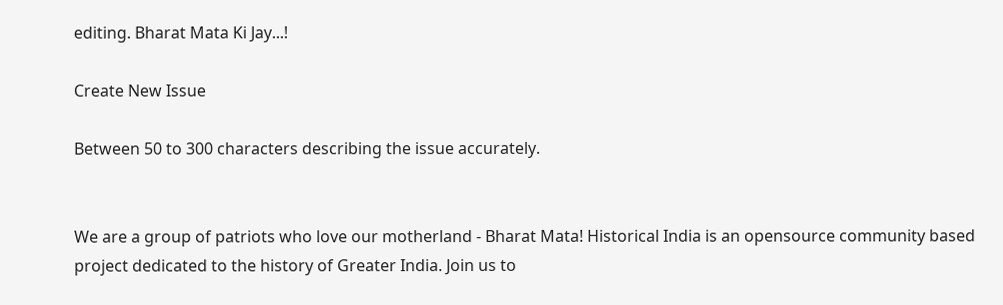editing. Bharat Mata Ki Jay...!

Create New Issue

Between 50 to 300 characters describing the issue accurately.


We are a group of patriots who love our motherland - Bharat Mata! Historical India is an opensource community based project dedicated to the history of Greater India. Join us to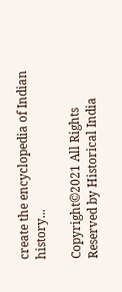create the encyclopedia of Indian history...

Copyright©2021 All Rights Reserved by Historical India